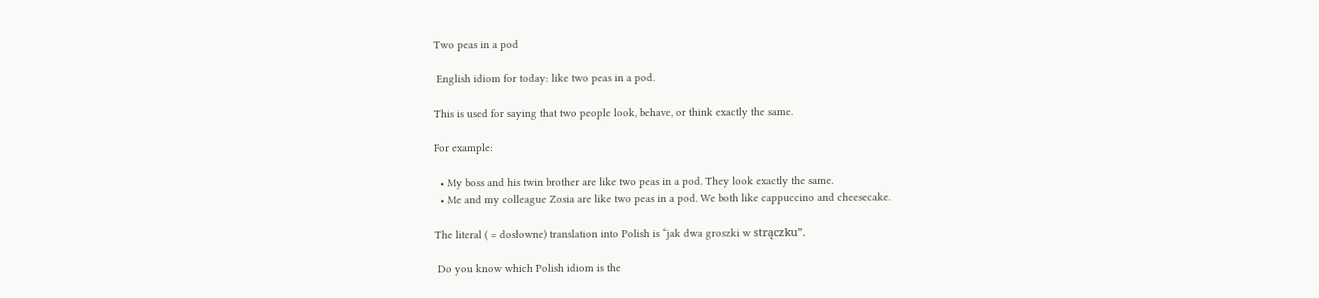Two peas in a pod

 English idiom for today: like two peas in a pod.

This is used for saying that two people look, behave, or think exactly the same.

For example:

  • My boss and his twin brother are like two peas in a pod. They look exactly the same.
  • Me and my colleague Zosia are like two peas in a pod. We both like cappuccino and cheesecake.

The literal ( = dosłowne) translation into Polish is “jak dwa groszki w strączku”.

 Do you know which Polish idiom is the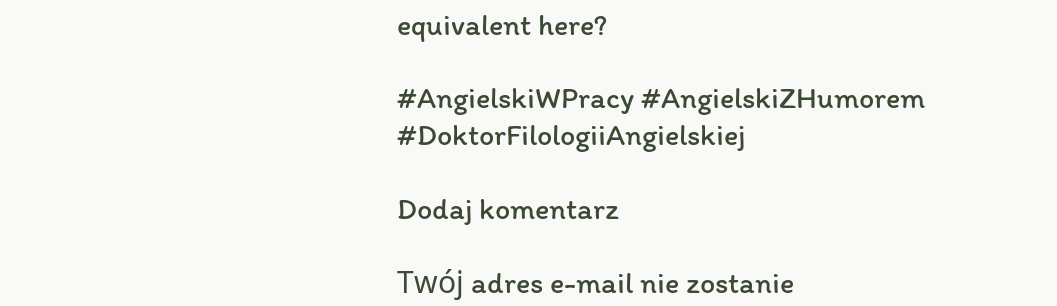equivalent here?

#AngielskiWPracy #AngielskiZHumorem #DoktorFilologiiAngielskiej

Dodaj komentarz

Twój adres e-mail nie zostanie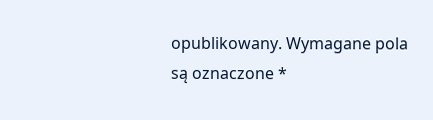opublikowany. Wymagane pola są oznaczone *